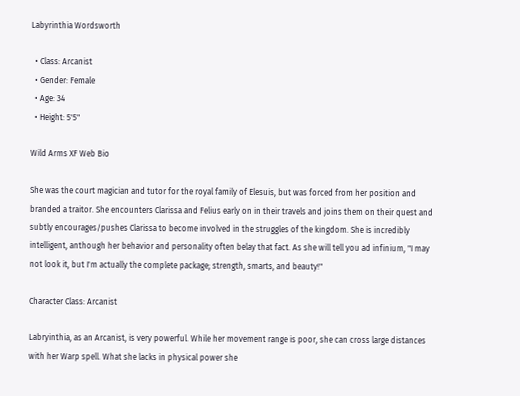Labyrinthia Wordsworth

  • Class: Arcanist
  • Gender: Female
  • Age: 34
  • Height: 5'5"

Wild Arms XF Web Bio

She was the court magician and tutor for the royal family of Elesuis, but was forced from her position and branded a traitor. She encounters Clarissa and Felius early on in their travels and joins them on their quest and subtly encourages/pushes Clarissa to become involved in the struggles of the kingdom. She is incredibly intelligent, anthough her behavior and personality often belay that fact. As she will tell you ad infinium, "I may not look it, but I'm actually the complete package; strength, smarts, and beauty!"

Character Class: Arcanist

Labryinthia, as an Arcanist, is very powerful. While her movement range is poor, she can cross large distances with her Warp spell. What she lacks in physical power she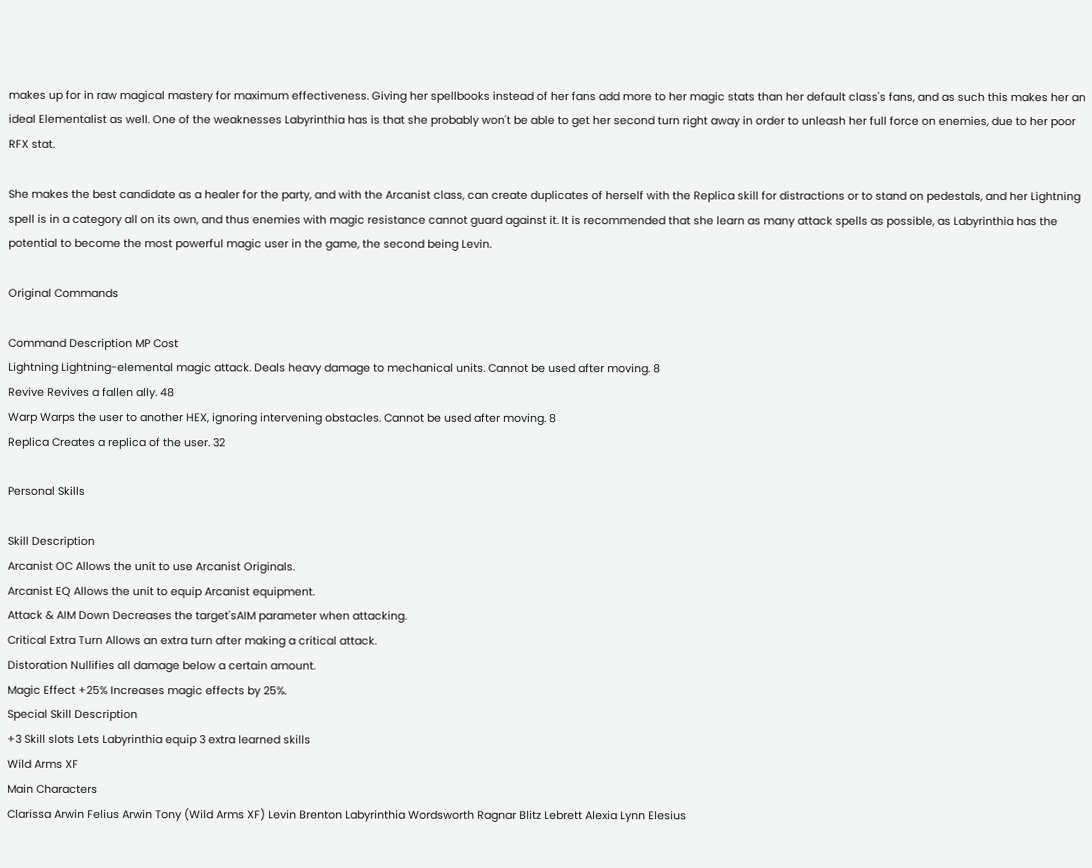makes up for in raw magical mastery for maximum effectiveness. Giving her spellbooks instead of her fans add more to her magic stats than her default class's fans, and as such this makes her an ideal Elementalist as well. One of the weaknesses Labyrinthia has is that she probably won't be able to get her second turn right away in order to unleash her full force on enemies, due to her poor RFX stat.

She makes the best candidate as a healer for the party, and with the Arcanist class, can create duplicates of herself with the Replica skill for distractions or to stand on pedestals, and her Lightning spell is in a category all on its own, and thus enemies with magic resistance cannot guard against it. It is recommended that she learn as many attack spells as possible, as Labyrinthia has the potential to become the most powerful magic user in the game, the second being Levin.

Original Commands

Command Description MP Cost
Lightning Lightning-elemental magic attack. Deals heavy damage to mechanical units. Cannot be used after moving. 8
Revive Revives a fallen ally. 48
Warp Warps the user to another HEX, ignoring intervening obstacles. Cannot be used after moving. 8
Replica Creates a replica of the user. 32

Personal Skills

Skill Description
Arcanist OC Allows the unit to use Arcanist Originals.
Arcanist EQ Allows the unit to equip Arcanist equipment.
Attack & AIM Down Decreases the target'sAIM parameter when attacking.
Critical Extra Turn Allows an extra turn after making a critical attack.
Distoration Nullifies all damage below a certain amount.
Magic Effect +25% Increases magic effects by 25%.
Special Skill Description
+3 Skill slots Lets Labyrinthia equip 3 extra learned skills
Wild Arms XF
Main Characters
Clarissa Arwin Felius Arwin Tony (Wild Arms XF) Levin Brenton Labyrinthia Wordsworth Ragnar Blitz Lebrett Alexia Lynn Elesius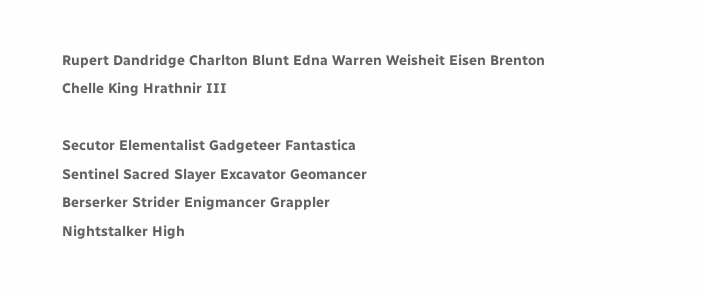Rupert Dandridge Charlton Blunt Edna Warren Weisheit Eisen Brenton Chelle King Hrathnir III

Secutor Elementalist Gadgeteer Fantastica
Sentinel Sacred Slayer Excavator Geomancer
Berserker Strider Enigmancer Grappler
Nightstalker High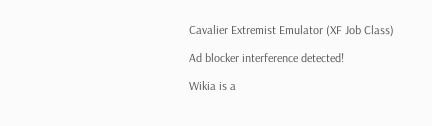Cavalier Extremist Emulator (XF Job Class)

Ad blocker interference detected!

Wikia is a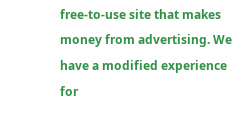free-to-use site that makes money from advertising. We have a modified experience for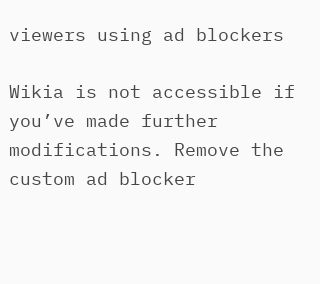viewers using ad blockers

Wikia is not accessible if you’ve made further modifications. Remove the custom ad blocker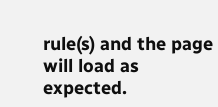rule(s) and the page will load as expected.